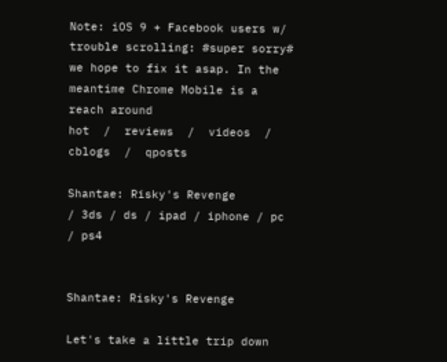Note: iOS 9 + Facebook users w/ trouble scrolling: #super sorry# we hope to fix it asap. In the meantime Chrome Mobile is a reach around
hot  /  reviews  /  videos  /  cblogs  /  qposts

Shantae: Risky's Revenge
/ 3ds / ds / ipad / iphone / pc / ps4


Shantae: Risky's Revenge

Let's take a little trip down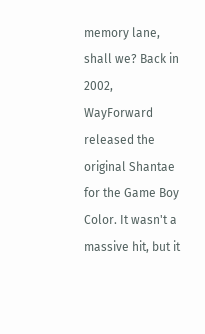memory lane, shall we? Back in 2002, WayForward released the original Shantae for the Game Boy Color. It wasn't a massive hit, but it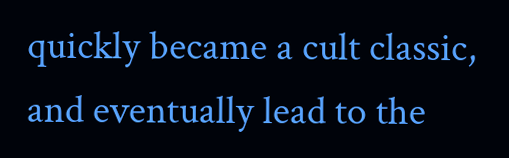quickly became a cult classic, and eventually lead to the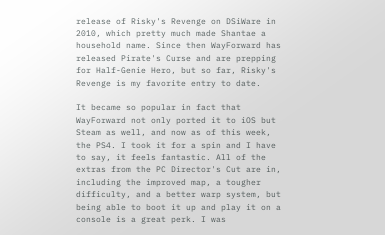release of Risky's Revenge on DSiWare in 2010, which pretty much made Shantae a household name. Since then WayForward has released Pirate's Curse and are prepping for Half-Genie Hero, but so far, Risky's Revenge is my favorite entry to date.

It became so popular in fact that WayForward not only ported it to iOS but Steam as well, and now as of this week, the PS4. I took it for a spin and I have to say, it feels fantastic. All of the extras from the PC Director's Cut are in, including the improved map, a tougher difficulty, and a better warp system, but being able to boot it up and play it on a console is a great perk. I was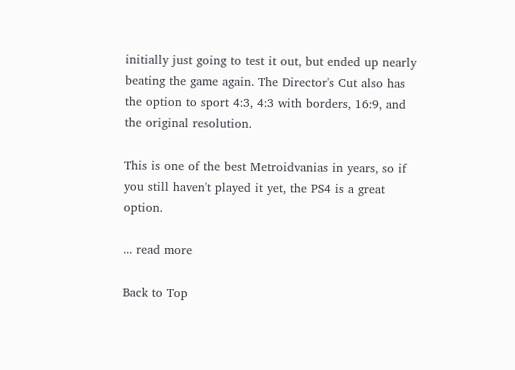initially just going to test it out, but ended up nearly beating the game again. The Director's Cut also has the option to sport 4:3, 4:3 with borders, 16:9, and the original resolution.

This is one of the best Metroidvanias in years, so if you still haven't played it yet, the PS4 is a great option.

... read more

Back to Top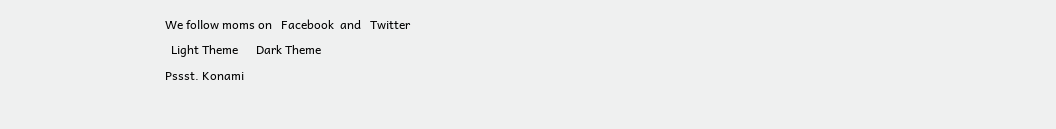We follow moms on   Facebook  and   Twitter
  Light Theme      Dark Theme
Pssst. Konami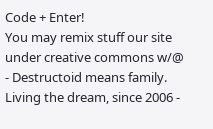Code + Enter!
You may remix stuff our site under creative commons w/@
- Destructoid means family. Living the dream, since 2006 -